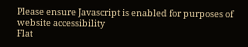Please ensure Javascript is enabled for purposes of website accessibility
Flat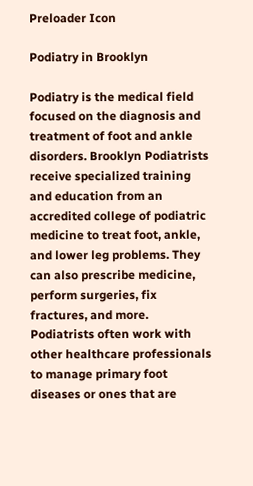Preloader Icon

Podiatry in Brooklyn

Podiatry is the medical field focused on the diagnosis and treatment of foot and ankle disorders. Brooklyn Podiatrists receive specialized training and education from an accredited college of podiatric medicine to treat foot, ankle, and lower leg problems. They can also prescribe medicine, perform surgeries, fix fractures, and more. Podiatrists often work with other healthcare professionals to manage primary foot diseases or ones that are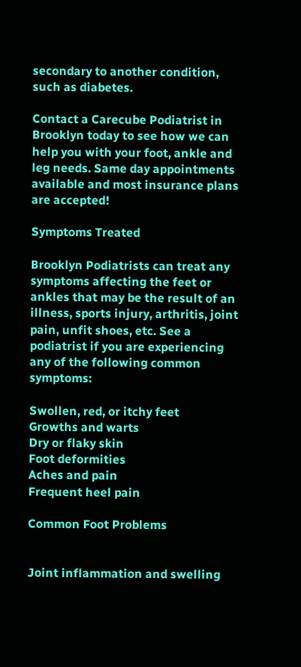secondary to another condition, such as diabetes.

Contact a Carecube Podiatrist in Brooklyn today to see how we can help you with your foot, ankle and leg needs. Same day appointments available and most insurance plans are accepted!

Symptoms Treated

Brooklyn Podiatrists can treat any symptoms affecting the feet or ankles that may be the result of an illness, sports injury, arthritis, joint pain, unfit shoes, etc. See a podiatrist if you are experiencing any of the following common symptoms:

Swollen, red, or itchy feet
Growths and warts
Dry or flaky skin
Foot deformities
Aches and pain
Frequent heel pain

Common Foot Problems


Joint inflammation and swelling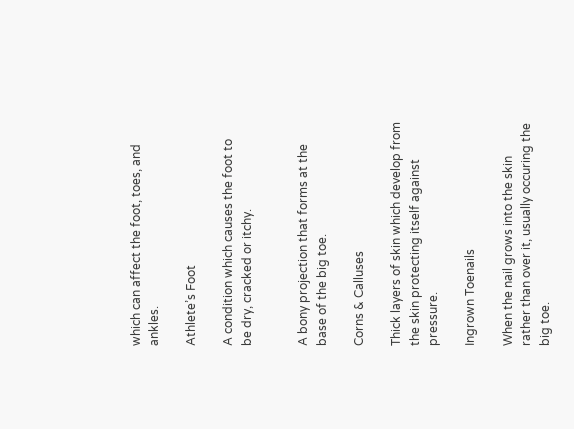which can affect the foot, toes, and ankles.

Athlete’s Foot

A condition which causes the foot to be dry, cracked or itchy.


A bony projection that forms at the base of the big toe.

Corns & Calluses

Thick layers of skin which develop from the skin protecting itself against pressure.

Ingrown Toenails

When the nail grows into the skin rather than over it, usually occuring the big toe.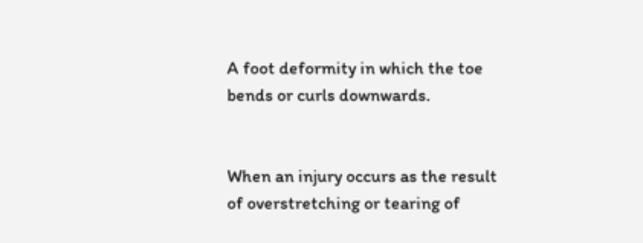A foot deformity in which the toe bends or curls downwards.


When an injury occurs as the result of overstretching or tearing of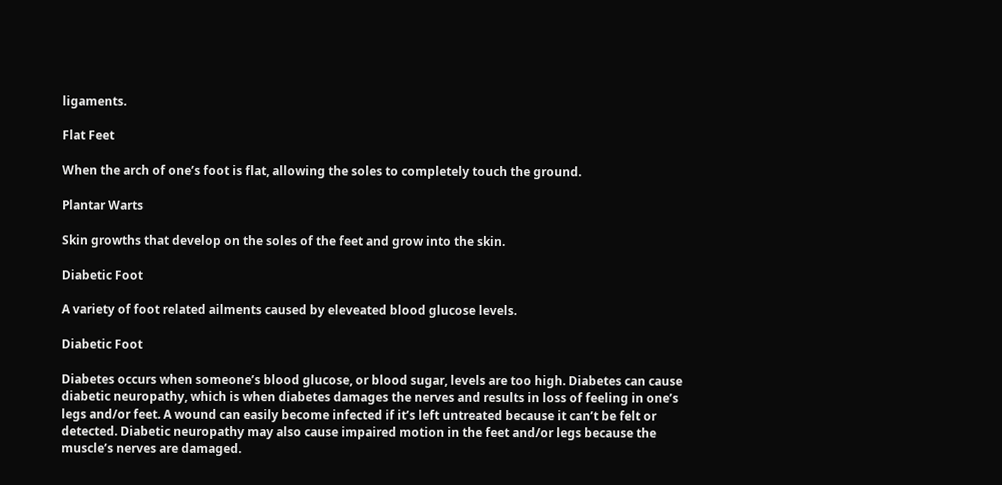ligaments.

Flat Feet

When the arch of one’s foot is flat, allowing the soles to completely touch the ground.

Plantar Warts

Skin growths that develop on the soles of the feet and grow into the skin.

Diabetic Foot

A variety of foot related ailments caused by eleveated blood glucose levels.

Diabetic Foot

Diabetes occurs when someone’s blood glucose, or blood sugar, levels are too high. Diabetes can cause diabetic neuropathy, which is when diabetes damages the nerves and results in loss of feeling in one’s legs and/or feet. A wound can easily become infected if it’s left untreated because it can’t be felt or detected. Diabetic neuropathy may also cause impaired motion in the feet and/or legs because the muscle’s nerves are damaged.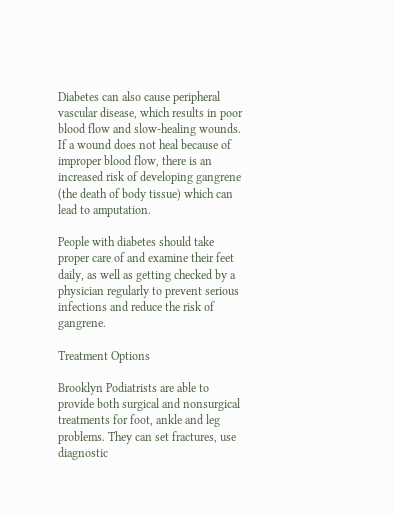Diabetes can also cause peripheral vascular disease, which results in poor blood flow and slow-healing wounds. If a wound does not heal because of improper blood flow, there is an increased risk of developing gangrene (the death of body tissue) which can lead to amputation.

People with diabetes should take proper care of and examine their feet daily, as well as getting checked by a physician regularly to prevent serious infections and reduce the risk of gangrene.

Treatment Options

Brooklyn Podiatrists are able to provide both surgical and nonsurgical treatments for foot, ankle and leg problems. They can set fractures, use diagnostic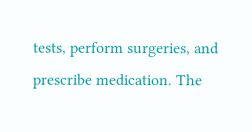tests, perform surgeries, and prescribe medication. The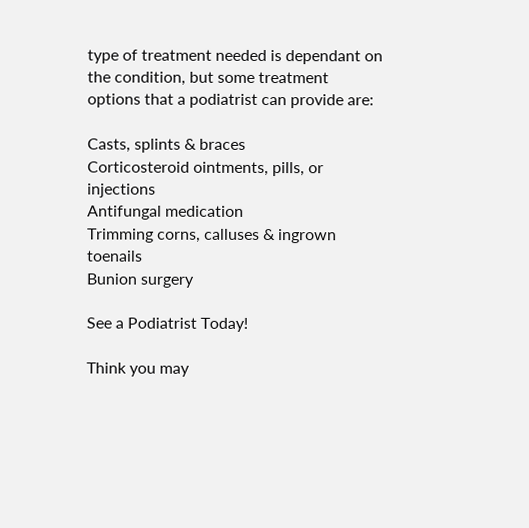type of treatment needed is dependant on the condition, but some treatment options that a podiatrist can provide are:

Casts, splints & braces
Corticosteroid ointments, pills, or injections
Antifungal medication
Trimming corns, calluses & ingrown toenails
Bunion surgery

See a Podiatrist Today!

Think you may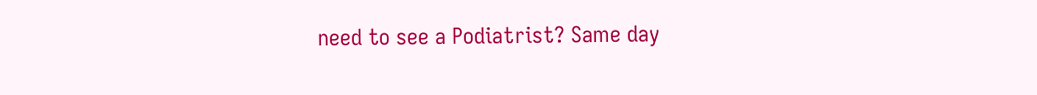need to see a Podiatrist? Same day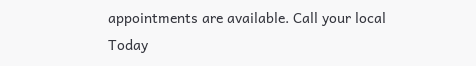appointments are available. Call your local Today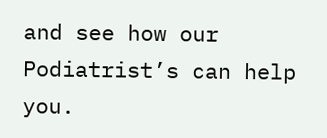and see how our Podiatrist’s can help you.